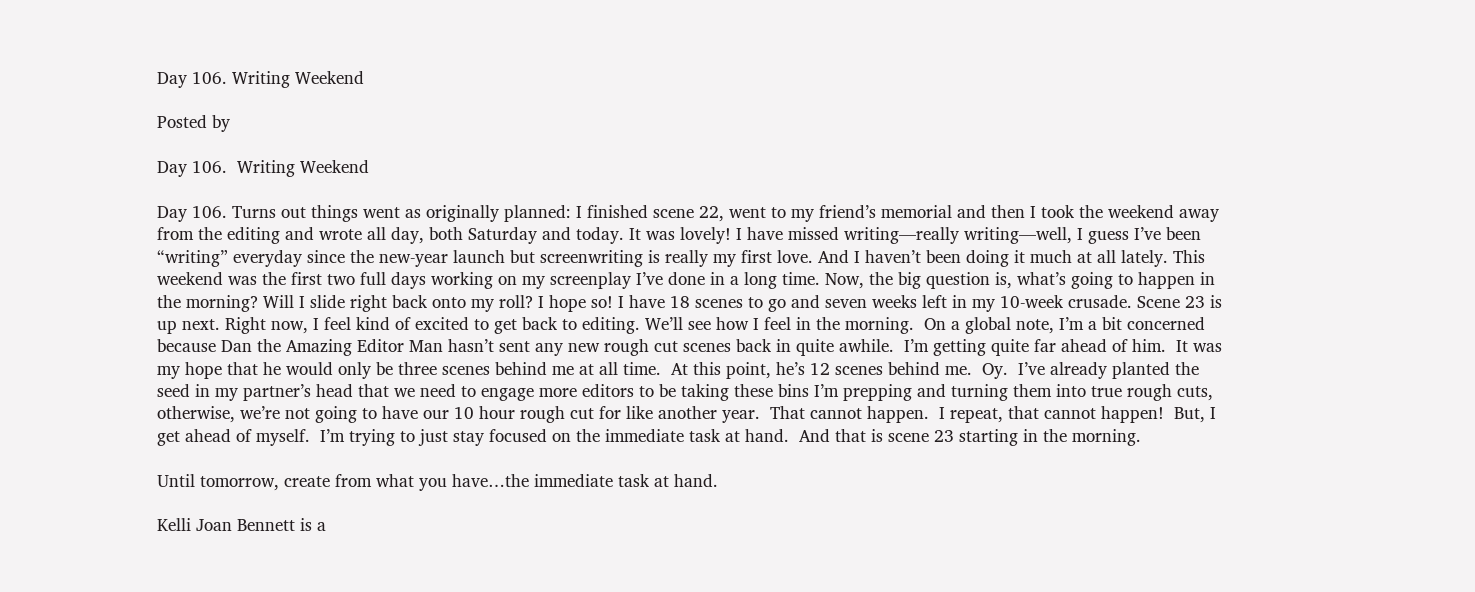Day 106. Writing Weekend

Posted by

Day 106.  Writing Weekend

Day 106. Turns out things went as originally planned: I finished scene 22, went to my friend’s memorial and then I took the weekend away from the editing and wrote all day, both Saturday and today. It was lovely! I have missed writing—really writing—well, I guess I’ve been “writing” everyday since the new-year launch but screenwriting is really my first love. And I haven’t been doing it much at all lately. This weekend was the first two full days working on my screenplay I’ve done in a long time. Now, the big question is, what’s going to happen in the morning? Will I slide right back onto my roll? I hope so! I have 18 scenes to go and seven weeks left in my 10-week crusade. Scene 23 is up next. Right now, I feel kind of excited to get back to editing. We’ll see how I feel in the morning.  On a global note, I’m a bit concerned because Dan the Amazing Editor Man hasn’t sent any new rough cut scenes back in quite awhile.  I’m getting quite far ahead of him.  It was my hope that he would only be three scenes behind me at all time.  At this point, he’s 12 scenes behind me.  Oy.  I’ve already planted the seed in my partner’s head that we need to engage more editors to be taking these bins I’m prepping and turning them into true rough cuts, otherwise, we’re not going to have our 10 hour rough cut for like another year.  That cannot happen.  I repeat, that cannot happen!  But, I get ahead of myself.  I’m trying to just stay focused on the immediate task at hand.  And that is scene 23 starting in the morning.

Until tomorrow, create from what you have…the immediate task at hand.

Kelli Joan Bennett is a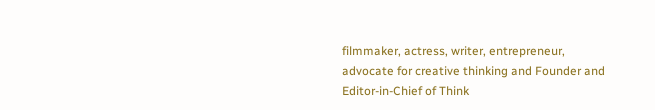filmmaker, actress, writer, entrepreneur, advocate for creative thinking and Founder and Editor-in-Chief of Think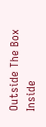Outside The Box Inside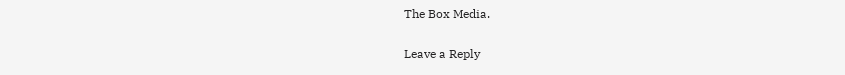The Box Media.

Leave a Reply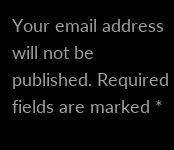Your email address will not be published. Required fields are marked *